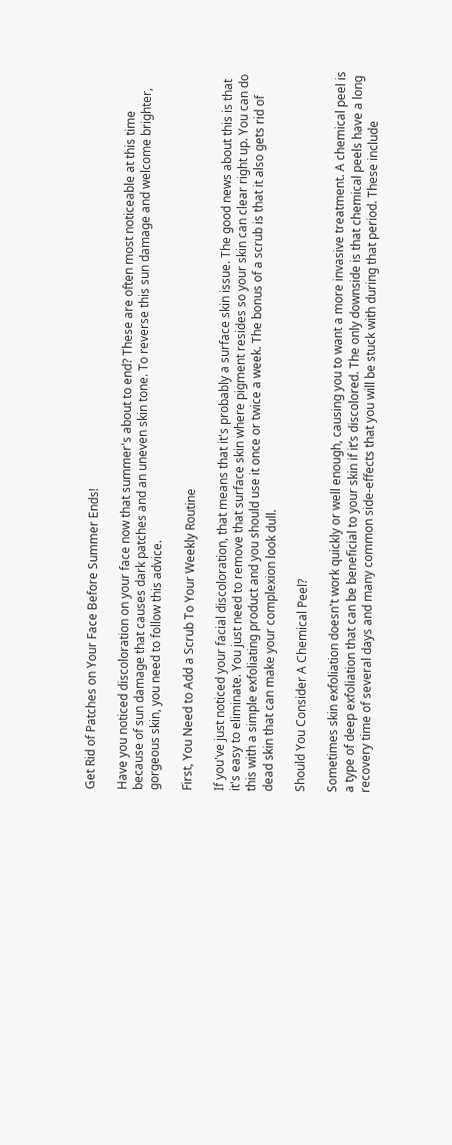Get Rid of Patches on Your Face Before Summer Ends!

Have you noticed discoloration on your face now that summer's about to end? These are often most noticeable at this time because of sun damage that causes dark patches and an uneven skin tone. To reverse this sun damage and welcome brighter, gorgeous skin, you need to follow this advice.

First, You Need to Add a Scrub To Your Weekly Routine

If you've just noticed your facial discoloration, that means that it's probably a surface skin issue. The good news about this is that it's easy to eliminate. You just need to remove that surface skin where pigment resides so your skin can clear right up. You can do this with a simple exfoliating product and you should use it once or twice a week. The bonus of a scrub is that it also gets rid of dead skin that can make your complexion look dull.

Should You Consider A Chemical Peel?

Sometimes skin exfoliation doesn't work quickly or well enough, causing you to want a more invasive treatment. A chemical peel is a type of deep exfoliation that can be beneficial to your skin if it’s discolored. The only downside is that chemical peels have a long recovery time of several days and many common side-effects that you will be stuck with during that period. These include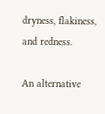dryness, flakiness, and redness.

An alternative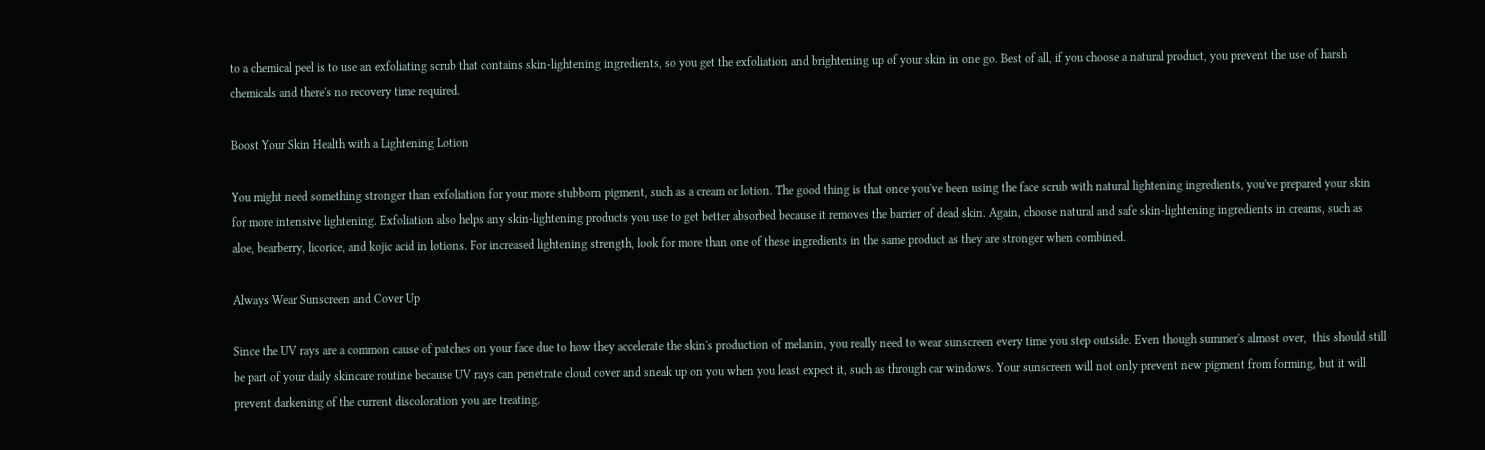to a chemical peel is to use an exfoliating scrub that contains skin-lightening ingredients, so you get the exfoliation and brightening up of your skin in one go. Best of all, if you choose a natural product, you prevent the use of harsh chemicals and there's no recovery time required.

Boost Your Skin Health with a Lightening Lotion

You might need something stronger than exfoliation for your more stubborn pigment, such as a cream or lotion. The good thing is that once you've been using the face scrub with natural lightening ingredients, you've prepared your skin for more intensive lightening. Exfoliation also helps any skin-lightening products you use to get better absorbed because it removes the barrier of dead skin. Again, choose natural and safe skin-lightening ingredients in creams, such as aloe, bearberry, licorice, and kojic acid in lotions. For increased lightening strength, look for more than one of these ingredients in the same product as they are stronger when combined.

Always Wear Sunscreen and Cover Up

Since the UV rays are a common cause of patches on your face due to how they accelerate the skin's production of melanin, you really need to wear sunscreen every time you step outside. Even though summer's almost over,  this should still be part of your daily skincare routine because UV rays can penetrate cloud cover and sneak up on you when you least expect it, such as through car windows. Your sunscreen will not only prevent new pigment from forming, but it will prevent darkening of the current discoloration you are treating.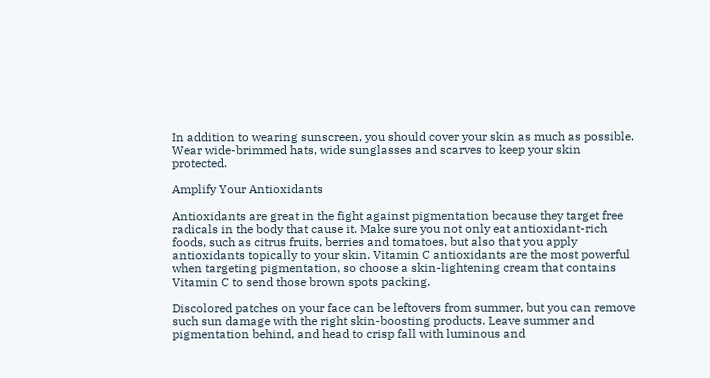In addition to wearing sunscreen, you should cover your skin as much as possible. Wear wide-brimmed hats, wide sunglasses and scarves to keep your skin protected.

Amplify Your Antioxidants

Antioxidants are great in the fight against pigmentation because they target free radicals in the body that cause it. Make sure you not only eat antioxidant-rich foods, such as citrus fruits, berries and tomatoes, but also that you apply antioxidants topically to your skin. Vitamin C antioxidants are the most powerful when targeting pigmentation, so choose a skin-lightening cream that contains Vitamin C to send those brown spots packing.

Discolored patches on your face can be leftovers from summer, but you can remove such sun damage with the right skin-boosting products. Leave summer and pigmentation behind, and head to crisp fall with luminous and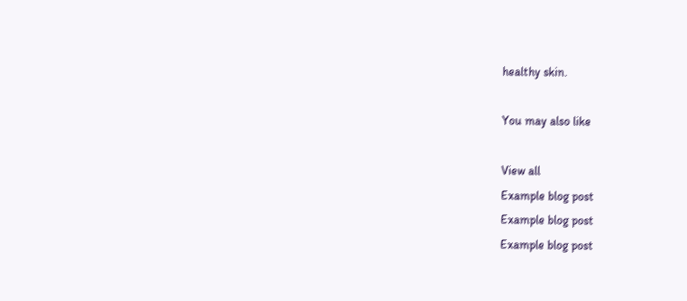healthy skin.

You may also like

View all
Example blog post
Example blog post
Example blog post